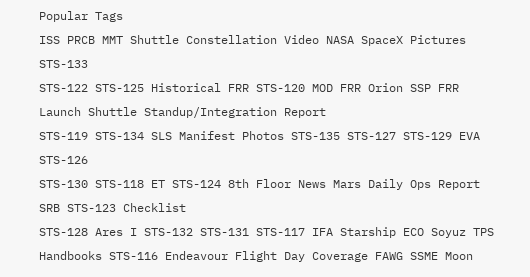Popular Tags
ISS PRCB MMT Shuttle Constellation Video NASA SpaceX Pictures STS-133
STS-122 STS-125 Historical FRR STS-120 MOD FRR Orion SSP FRR Launch Shuttle Standup/Integration Report
STS-119 STS-134 SLS Manifest Photos STS-135 STS-127 STS-129 EVA STS-126
STS-130 STS-118 ET STS-124 8th Floor News Mars Daily Ops Report SRB STS-123 Checklist
STS-128 Ares I STS-132 STS-131 STS-117 IFA Starship ECO Soyuz TPS
Handbooks STS-116 Endeavour Flight Day Coverage FAWG SSME Moon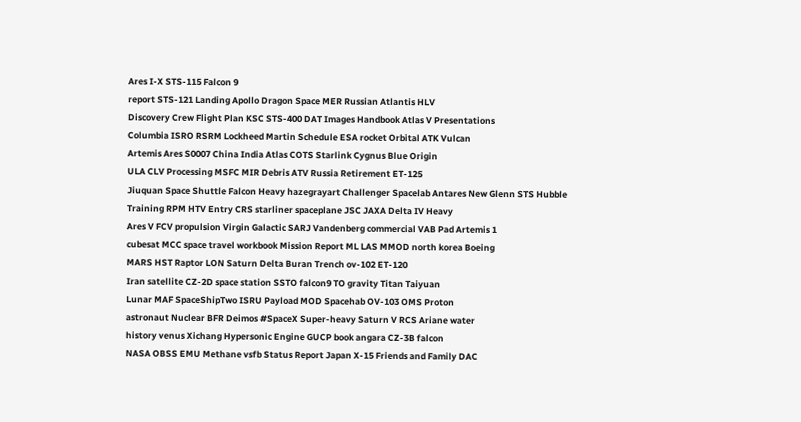Ares I-X STS-115 Falcon 9
report STS-121 Landing Apollo Dragon Space MER Russian Atlantis HLV
Discovery Crew Flight Plan KSC STS-400 DAT Images Handbook Atlas V Presentations
Columbia ISRO RSRM Lockheed Martin Schedule ESA rocket Orbital ATK Vulcan
Artemis Ares S0007 China India Atlas COTS Starlink Cygnus Blue Origin
ULA CLV Processing MSFC MIR Debris ATV Russia Retirement ET-125
Jiuquan Space Shuttle Falcon Heavy hazegrayart Challenger Spacelab Antares New Glenn STS Hubble
Training RPM HTV Entry CRS starliner spaceplane JSC JAXA Delta IV Heavy
Ares V FCV propulsion Virgin Galactic SARJ Vandenberg commercial VAB Pad Artemis 1
cubesat MCC space travel workbook Mission Report ML LAS MMOD north korea Boeing
MARS HST Raptor LON Saturn Delta Buran Trench ov-102 ET-120
Iran satellite CZ-2D space station SSTO falcon9 TO gravity Titan Taiyuan
Lunar MAF SpaceShipTwo ISRU Payload MOD Spacehab OV-103 OMS Proton
astronaut Nuclear BFR Deimos #SpaceX Super-heavy Saturn V RCS Ariane water
history venus Xichang Hypersonic Engine GUCP book angara CZ-3B falcon
NASA OBSS EMU Methane vsfb Status Report Japan X-15 Friends and Family DAC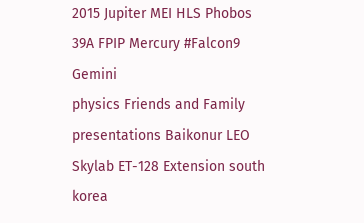2015 Jupiter MEI HLS Phobos 39A FPIP Mercury #Falcon9 Gemini
physics Friends and Family presentations Baikonur LEO Skylab ET-128 Extension south korea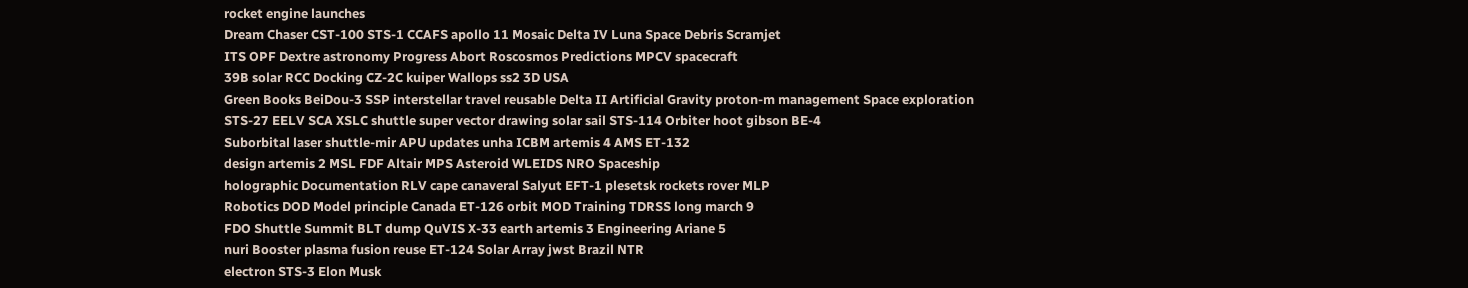rocket engine launches
Dream Chaser CST-100 STS-1 CCAFS apollo 11 Mosaic Delta IV Luna Space Debris Scramjet
ITS OPF Dextre astronomy Progress Abort Roscosmos Predictions MPCV spacecraft
39B solar RCC Docking CZ-2C kuiper Wallops ss2 3D USA
Green Books BeiDou-3 SSP interstellar travel reusable Delta II Artificial Gravity proton-m management Space exploration
STS-27 EELV SCA XSLC shuttle super vector drawing solar sail STS-114 Orbiter hoot gibson BE-4
Suborbital laser shuttle-mir APU updates unha ICBM artemis 4 AMS ET-132
design artemis 2 MSL FDF Altair MPS Asteroid WLEIDS NRO Spaceship
holographic Documentation RLV cape canaveral Salyut EFT-1 plesetsk rockets rover MLP
Robotics DOD Model principle Canada ET-126 orbit MOD Training TDRSS long march 9
FDO Shuttle Summit BLT dump QuVIS X-33 earth artemis 3 Engineering Ariane 5
nuri Booster plasma fusion reuse ET-124 Solar Array jwst Brazil NTR
electron STS-3 Elon Musk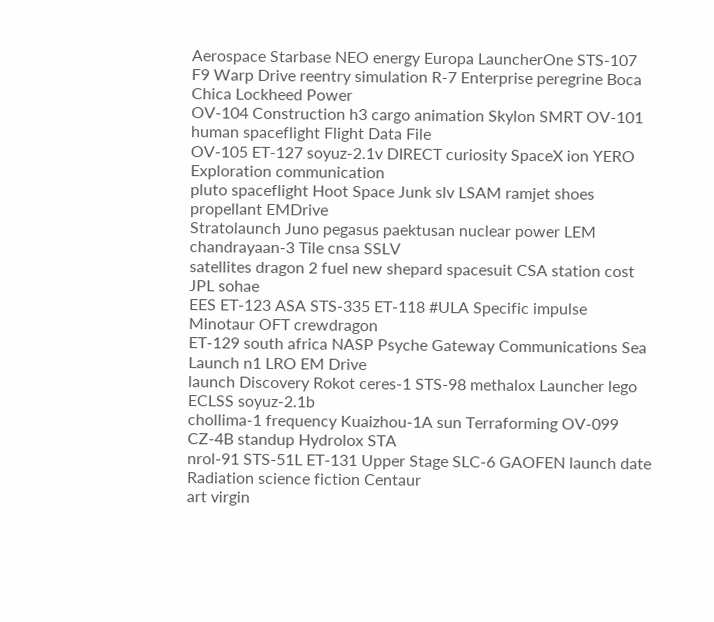Aerospace Starbase NEO energy Europa LauncherOne STS-107
F9 Warp Drive reentry simulation R-7 Enterprise peregrine Boca Chica Lockheed Power
OV-104 Construction h3 cargo animation Skylon SMRT OV-101 human spaceflight Flight Data File
OV-105 ET-127 soyuz-2.1v DIRECT curiosity SpaceX ion YERO Exploration communication
pluto spaceflight Hoot Space Junk slv LSAM ramjet shoes propellant EMDrive
Stratolaunch Juno pegasus paektusan nuclear power LEM chandrayaan-3 Tile cnsa SSLV
satellites dragon 2 fuel new shepard spacesuit CSA station cost JPL sohae
EES ET-123 ASA STS-335 ET-118 #ULA Specific impulse Minotaur OFT crewdragon
ET-129 south africa NASP Psyche Gateway Communications Sea Launch n1 LRO EM Drive
launch Discovery Rokot ceres-1 STS-98 methalox Launcher lego ECLSS soyuz-2.1b
chollima-1 frequency Kuaizhou-1A sun Terraforming OV-099 CZ-4B standup Hydrolox STA
nrol-91 STS-51L ET-131 Upper Stage SLC-6 GAOFEN launch date Radiation science fiction Centaur
art virgin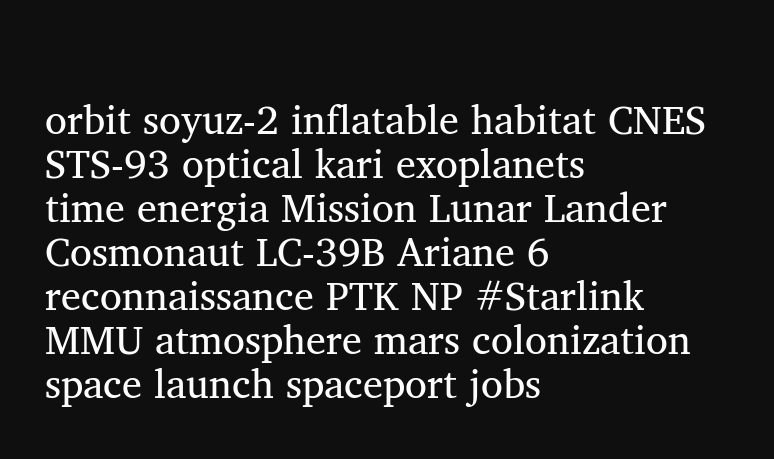orbit soyuz-2 inflatable habitat CNES STS-93 optical kari exoplanets
time energia Mission Lunar Lander Cosmonaut LC-39B Ariane 6 reconnaissance PTK NP #Starlink
MMU atmosphere mars colonization space launch spaceport jobs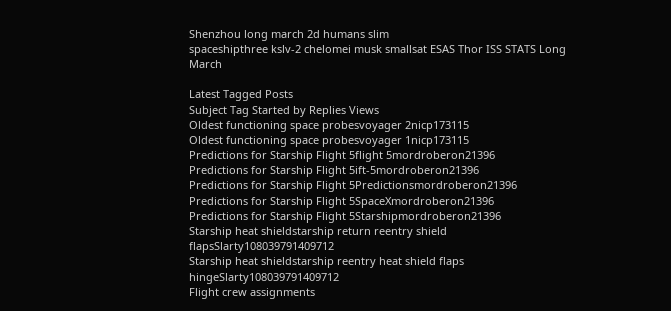Shenzhou long march 2d humans slim
spaceshipthree kslv-2 chelomei musk smallsat ESAS Thor ISS STATS Long March

Latest Tagged Posts
Subject Tag Started by Replies Views
Oldest functioning space probesvoyager 2nicp173115
Oldest functioning space probesvoyager 1nicp173115
Predictions for Starship Flight 5flight 5mordroberon21396
Predictions for Starship Flight 5ift-5mordroberon21396
Predictions for Starship Flight 5Predictionsmordroberon21396
Predictions for Starship Flight 5SpaceXmordroberon21396
Predictions for Starship Flight 5Starshipmordroberon21396
Starship heat shieldstarship return reentry shield flapsSlarty108039791409712
Starship heat shieldstarship reentry heat shield flaps hingeSlarty108039791409712
Flight crew assignments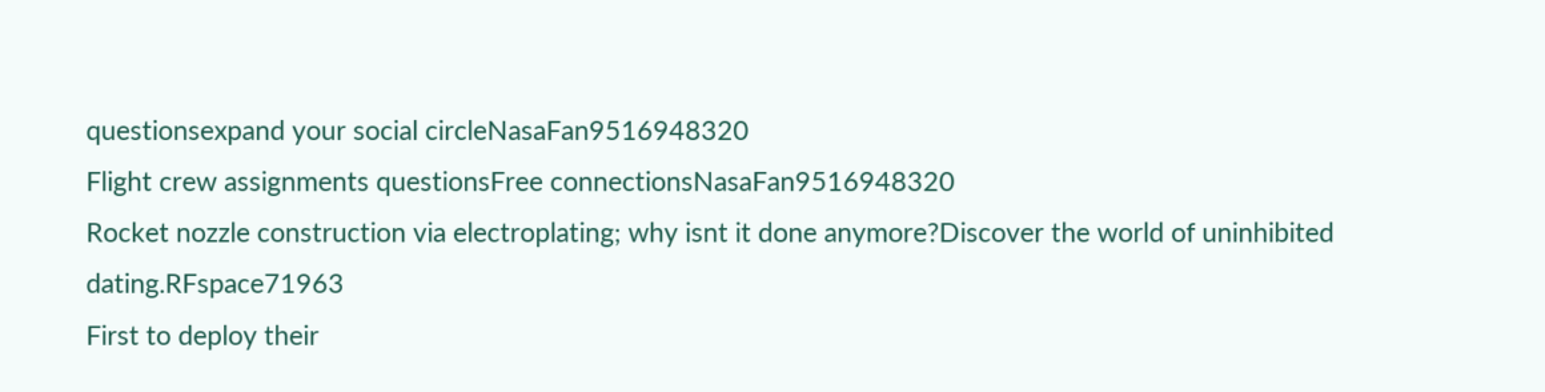questionsexpand your social circleNasaFan9516948320
Flight crew assignments questionsFree connectionsNasaFan9516948320
Rocket nozzle construction via electroplating; why isnt it done anymore?Discover the world of uninhibited dating.RFspace71963
First to deploy their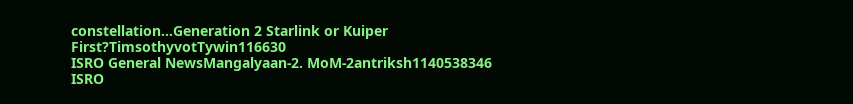constellation...Generation 2 Starlink or Kuiper First?TimsothyvotTywin116630
ISRO General NewsMangalyaan-2. MoM-2antriksh1140538346
ISRO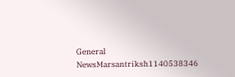General NewsMarsantriksh1140538346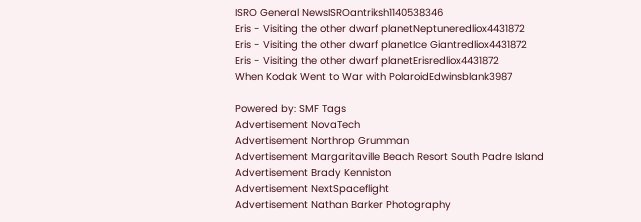ISRO General NewsISROantriksh1140538346
Eris - Visiting the other dwarf planetNeptuneredliox4431872
Eris - Visiting the other dwarf planetIce Giantredliox4431872
Eris - Visiting the other dwarf planetErisredliox4431872
When Kodak Went to War with PolaroidEdwinsblank3987

Powered by: SMF Tags
Advertisement NovaTech
Advertisement Northrop Grumman
Advertisement Margaritaville Beach Resort South Padre Island
Advertisement Brady Kenniston
Advertisement NextSpaceflight
Advertisement Nathan Barker Photography